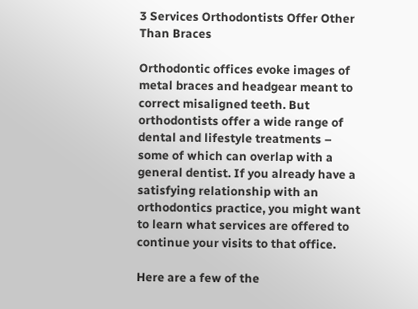3 Services Orthodontists Offer Other Than Braces

Orthodontic offices evoke images of metal braces and headgear meant to correct misaligned teeth. But orthodontists offer a wide range of dental and lifestyle treatments – some of which can overlap with a general dentist. If you already have a satisfying relationship with an orthodontics practice, you might want to learn what services are offered to continue your visits to that office.

Here are a few of the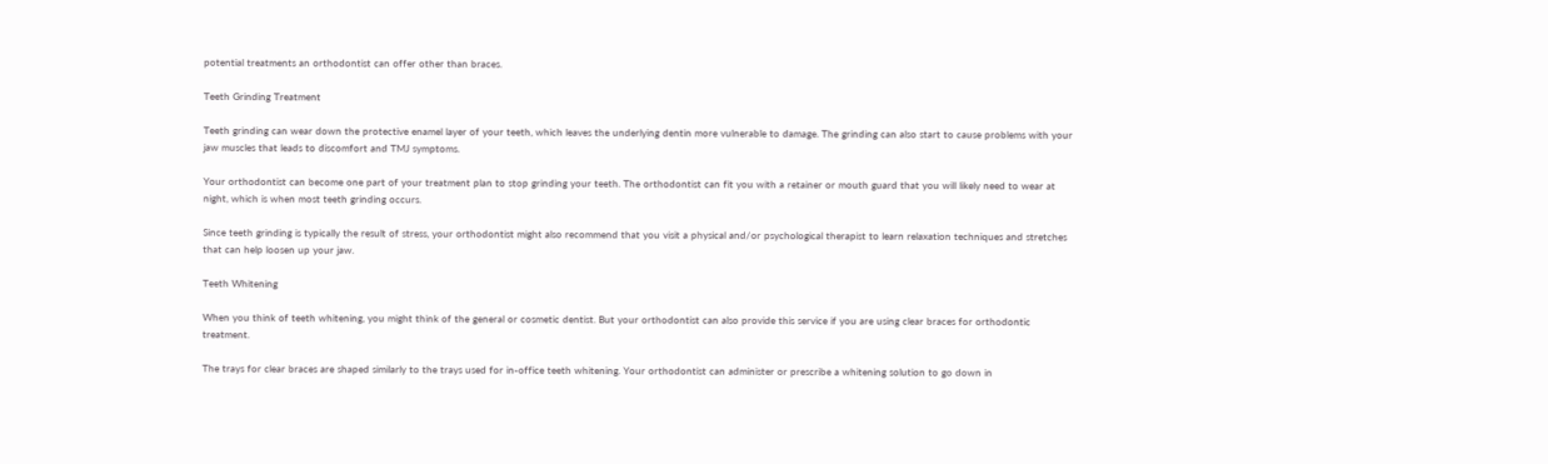potential treatments an orthodontist can offer other than braces.

Teeth Grinding Treatment

Teeth grinding can wear down the protective enamel layer of your teeth, which leaves the underlying dentin more vulnerable to damage. The grinding can also start to cause problems with your jaw muscles that leads to discomfort and TMJ symptoms.

Your orthodontist can become one part of your treatment plan to stop grinding your teeth. The orthodontist can fit you with a retainer or mouth guard that you will likely need to wear at night, which is when most teeth grinding occurs.

Since teeth grinding is typically the result of stress, your orthodontist might also recommend that you visit a physical and/or psychological therapist to learn relaxation techniques and stretches that can help loosen up your jaw.

Teeth Whitening

When you think of teeth whitening, you might think of the general or cosmetic dentist. But your orthodontist can also provide this service if you are using clear braces for orthodontic treatment.

The trays for clear braces are shaped similarly to the trays used for in-office teeth whitening. Your orthodontist can administer or prescribe a whitening solution to go down in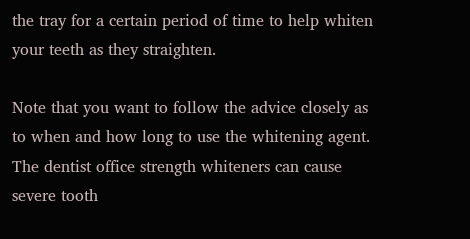the tray for a certain period of time to help whiten your teeth as they straighten.

Note that you want to follow the advice closely as to when and how long to use the whitening agent. The dentist office strength whiteners can cause severe tooth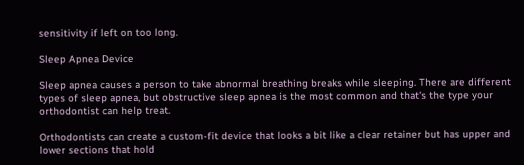sensitivity if left on too long.

Sleep Apnea Device

Sleep apnea causes a person to take abnormal breathing breaks while sleeping. There are different types of sleep apnea, but obstructive sleep apnea is the most common and that's the type your orthodontist can help treat.

Orthodontists can create a custom-fit device that looks a bit like a clear retainer but has upper and lower sections that hold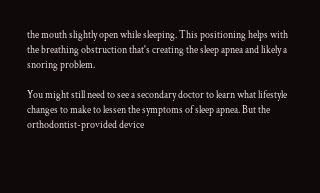the mouth slightly open while sleeping. This positioning helps with the breathing obstruction that's creating the sleep apnea and likely a snoring problem.

You might still need to see a secondary doctor to learn what lifestyle changes to make to lessen the symptoms of sleep apnea. But the orthodontist-provided device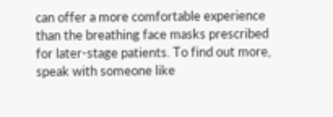can offer a more comfortable experience than the breathing face masks prescribed for later-stage patients. To find out more, speak with someone like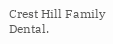Crest Hill Family Dental.